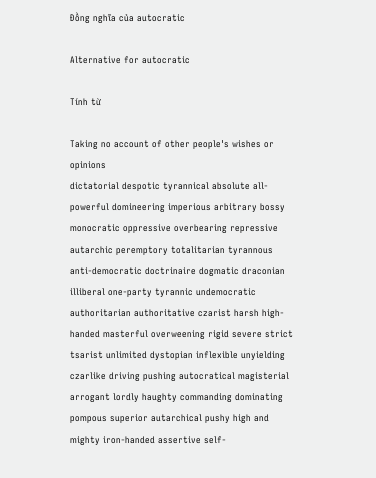Đồng nghĩa của autocratic

Alternative for autocratic

Tính từ

Taking no account of other people's wishes or opinions
dictatorial despotic tyrannical absolute all-powerful domineering imperious arbitrary bossy monocratic oppressive overbearing repressive autarchic peremptory totalitarian tyrannous anti-democratic doctrinaire dogmatic draconian illiberal one-party tyrannic undemocratic authoritarian authoritative czarist harsh high-handed masterful overweening rigid severe strict tsarist unlimited dystopian inflexible unyielding czarlike driving pushing autocratical magisterial arrogant lordly haughty commanding dominating pompous superior autarchical pushy high and mighty iron-handed assertive self-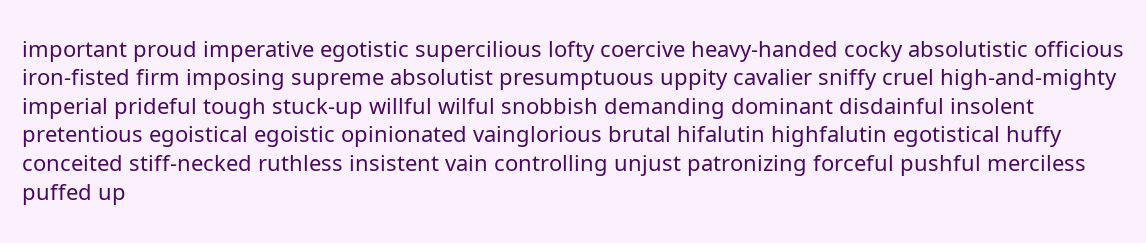important proud imperative egotistic supercilious lofty coercive heavy-handed cocky absolutistic officious iron-fisted firm imposing supreme absolutist presumptuous uppity cavalier sniffy cruel high-and-mighty imperial prideful tough stuck-up willful wilful snobbish demanding dominant disdainful insolent pretentious egoistical egoistic opinionated vainglorious brutal hifalutin highfalutin egotistical huffy conceited stiff-necked ruthless insistent vain controlling unjust patronizing forceful pushful merciless puffed up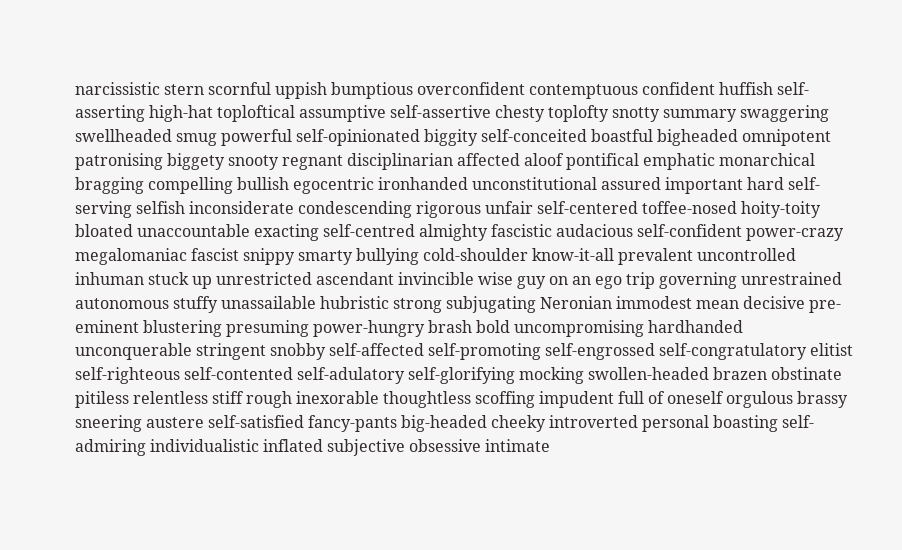narcissistic stern scornful uppish bumptious overconfident contemptuous confident huffish self-asserting high-hat toploftical assumptive self-assertive chesty toplofty snotty summary swaggering swellheaded smug powerful self-opinionated biggity self-conceited boastful bigheaded omnipotent patronising biggety snooty regnant disciplinarian affected aloof pontifical emphatic monarchical bragging compelling bullish egocentric ironhanded unconstitutional assured important hard self-serving selfish inconsiderate condescending rigorous unfair self-centered toffee-nosed hoity-toity bloated unaccountable exacting self-centred almighty fascistic audacious self-confident power-crazy megalomaniac fascist snippy smarty bullying cold-shoulder know-it-all prevalent uncontrolled inhuman stuck up unrestricted ascendant invincible wise guy on an ego trip governing unrestrained autonomous stuffy unassailable hubristic strong subjugating Neronian immodest mean decisive pre-eminent blustering presuming power-hungry brash bold uncompromising hardhanded unconquerable stringent snobby self-affected self-promoting self-engrossed self-congratulatory elitist self-righteous self-contented self-adulatory self-glorifying mocking swollen-headed brazen obstinate pitiless relentless stiff rough inexorable thoughtless scoffing impudent full of oneself orgulous brassy sneering austere self-satisfied fancy-pants big-headed cheeky introverted personal boasting self-admiring individualistic inflated subjective obsessive intimate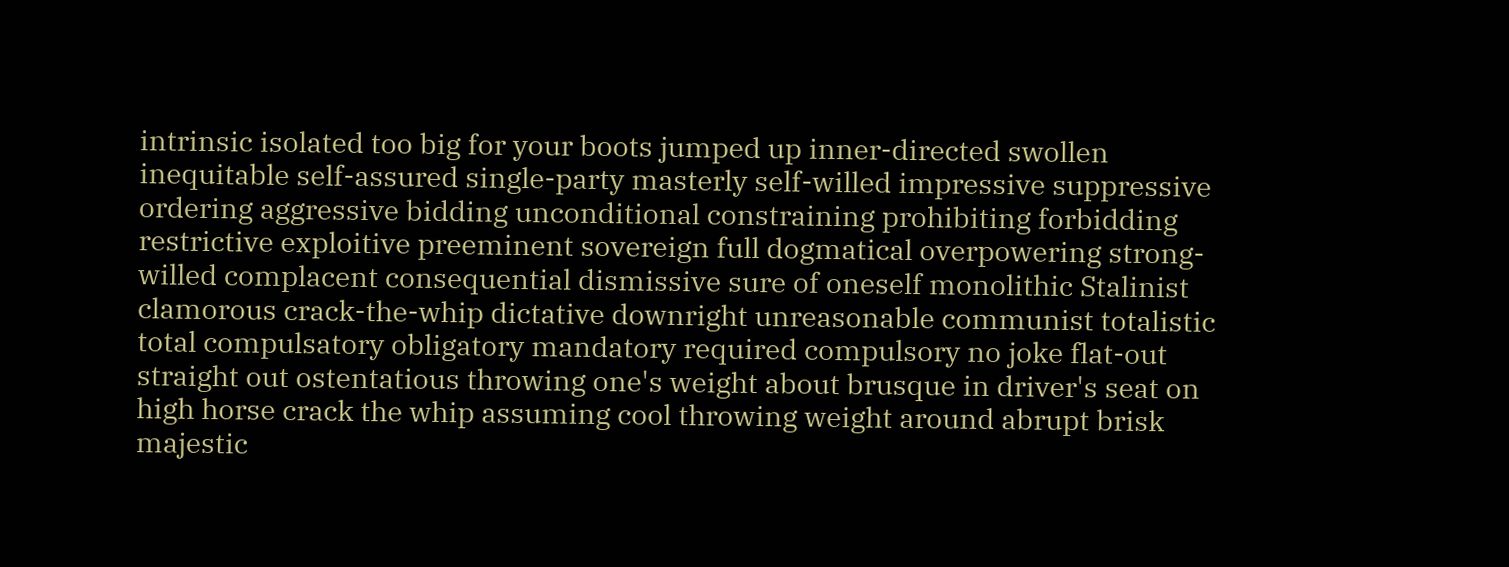intrinsic isolated too big for your boots jumped up inner-directed swollen inequitable self-assured single-party masterly self-willed impressive suppressive ordering aggressive bidding unconditional constraining prohibiting forbidding restrictive exploitive preeminent sovereign full dogmatical overpowering strong-willed complacent consequential dismissive sure of oneself monolithic Stalinist clamorous crack-the-whip dictative downright unreasonable communist totalistic total compulsatory obligatory mandatory required compulsory no joke flat-out straight out ostentatious throwing one's weight about brusque in driver's seat on high horse crack the whip assuming cool throwing weight around abrupt brisk majestic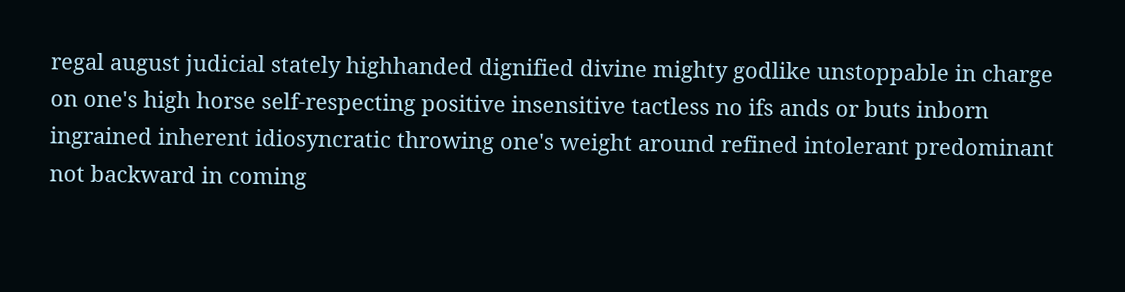regal august judicial stately highhanded dignified divine mighty godlike unstoppable in charge on one's high horse self-respecting positive insensitive tactless no ifs ands or buts inborn ingrained inherent idiosyncratic throwing one's weight around refined intolerant predominant not backward in coming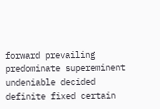forward prevailing predominate supereminent undeniable decided definite fixed certain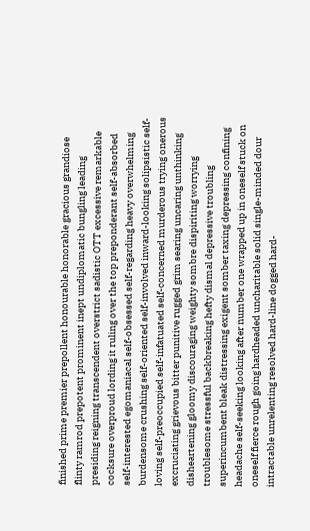finished prime premier prepollent honourable honorable gracious grandiose flinty ramrod prepotent prominent inept undiplomatic bungling leading presiding reigning transcendent overstrict sadistic OTT excessive remarkable cocksure overproud lording it ruling over the top preponderant self-absorbed self-interested egomaniacal self-obsessed self-regarding heavy overwhelming burdensome crushing self-oriented self-involved inward-looking solipsistic self-loving self-preoccupied self-infatuated self-concerned murderous trying onerous excruciating grievous bitter punitive rugged grim searing uncaring unthinking disheartening gloomy discouraging weighty sombre dispiriting worrying troublesome stressful backbreaking hefty dismal depressive troubling superincumbent bleak distressing exigent somber taxing depressing confining headache self-seeking looking after number one wrapped up in oneself stuck on oneself fierce rough going hardheaded uncharitable solid single-minded dour intractable unrelenting resolved hard-line dogged hard-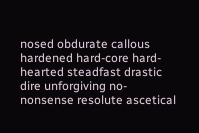nosed obdurate callous hardened hard-core hard-hearted steadfast drastic dire unforgiving no-nonsense resolute ascetical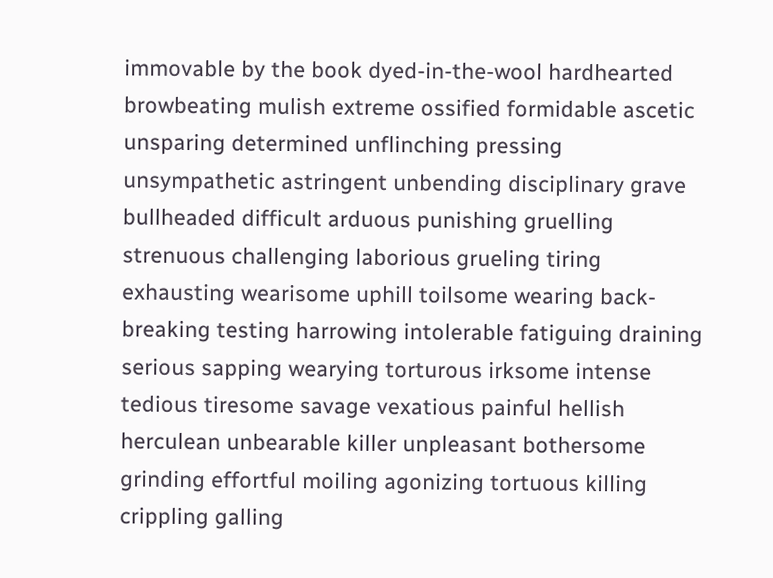immovable by the book dyed-in-the-wool hardhearted browbeating mulish extreme ossified formidable ascetic unsparing determined unflinching pressing unsympathetic astringent unbending disciplinary grave bullheaded difficult arduous punishing gruelling strenuous challenging laborious grueling tiring exhausting wearisome uphill toilsome wearing back-breaking testing harrowing intolerable fatiguing draining serious sapping wearying torturous irksome intense tedious tiresome savage vexatious painful hellish herculean unbearable killer unpleasant bothersome grinding effortful moiling agonizing tortuous killing crippling galling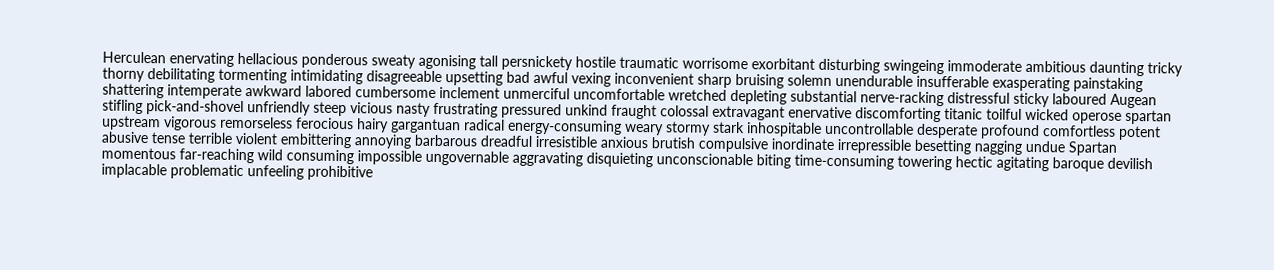Herculean enervating hellacious ponderous sweaty agonising tall persnickety hostile traumatic worrisome exorbitant disturbing swingeing immoderate ambitious daunting tricky thorny debilitating tormenting intimidating disagreeable upsetting bad awful vexing inconvenient sharp bruising solemn unendurable insufferable exasperating painstaking shattering intemperate awkward labored cumbersome inclement unmerciful uncomfortable wretched depleting substantial nerve-racking distressful sticky laboured Augean stifling pick-and-shovel unfriendly steep vicious nasty frustrating pressured unkind fraught colossal extravagant enervative discomforting titanic toilful wicked operose spartan upstream vigorous remorseless ferocious hairy gargantuan radical energy-consuming weary stormy stark inhospitable uncontrollable desperate profound comfortless potent abusive tense terrible violent embittering annoying barbarous dreadful irresistible anxious brutish compulsive inordinate irrepressible besetting nagging undue Spartan momentous far-reaching wild consuming impossible ungovernable aggravating disquieting unconscionable biting time-consuming towering hectic agitating baroque devilish implacable problematic unfeeling prohibitive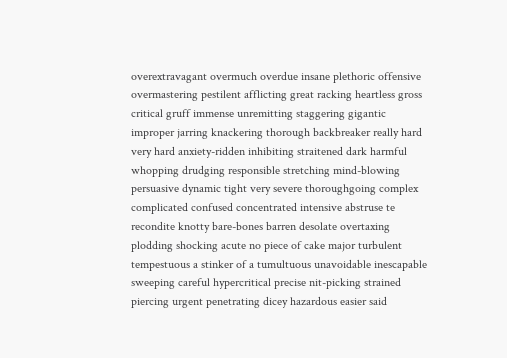overextravagant overmuch overdue insane plethoric offensive overmastering pestilent afflicting great racking heartless gross critical gruff immense unremitting staggering gigantic improper jarring knackering thorough backbreaker really hard very hard anxiety-ridden inhibiting straitened dark harmful whopping drudging responsible stretching mind-blowing persuasive dynamic tight very severe thoroughgoing complex complicated confused concentrated intensive abstruse te recondite knotty bare-bones barren desolate overtaxing plodding shocking acute no piece of cake major turbulent tempestuous a stinker of a tumultuous unavoidable inescapable sweeping careful hypercritical precise nit-picking strained piercing urgent penetrating dicey hazardous easier said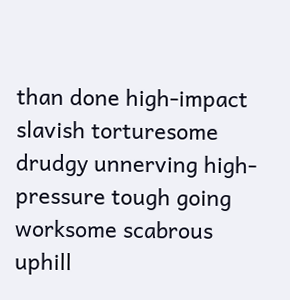than done high-impact slavish torturesome drudgy unnerving high-pressure tough going worksome scabrous uphill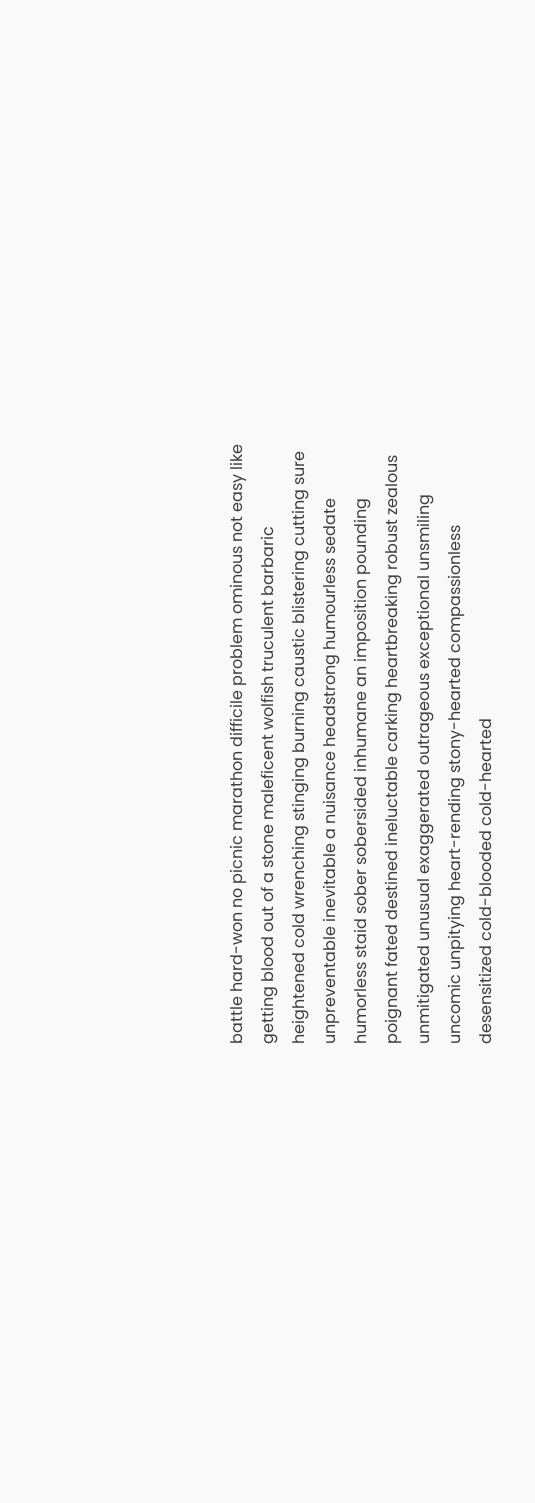battle hard-won no picnic marathon difficile problem ominous not easy like getting blood out of a stone maleficent wolfish truculent barbaric heightened cold wrenching stinging burning caustic blistering cutting sure unpreventable inevitable a nuisance headstrong humourless sedate humorless staid sober sobersided inhumane an imposition pounding poignant fated destined ineluctable carking heartbreaking robust zealous unmitigated unusual exaggerated outrageous exceptional unsmiling uncomic unpitying heart-rending stony-hearted compassionless desensitized cold-blooded cold-hearted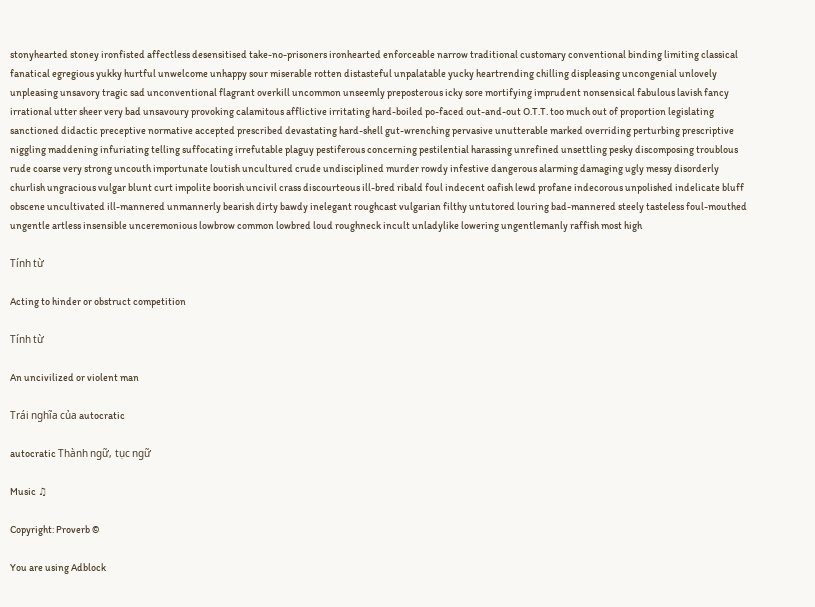stonyhearted stoney ironfisted affectless desensitised take-no-prisoners ironhearted enforceable narrow traditional customary conventional binding limiting classical fanatical egregious yukky hurtful unwelcome unhappy sour miserable rotten distasteful unpalatable yucky heartrending chilling displeasing uncongenial unlovely unpleasing unsavory tragic sad unconventional flagrant overkill uncommon unseemly preposterous icky sore mortifying imprudent nonsensical fabulous lavish fancy irrational utter sheer very bad unsavoury provoking calamitous afflictive irritating hard-boiled po-faced out-and-out O.T.T. too much out of proportion legislating sanctioned didactic preceptive normative accepted prescribed devastating hard-shell gut-wrenching pervasive unutterable marked overriding perturbing prescriptive niggling maddening infuriating telling suffocating irrefutable plaguy pestiferous concerning pestilential harassing unrefined unsettling pesky discomposing troublous rude coarse very strong uncouth importunate loutish uncultured crude undisciplined murder rowdy infestive dangerous alarming damaging ugly messy disorderly churlish ungracious vulgar blunt curt impolite boorish uncivil crass discourteous ill-bred ribald foul indecent oafish lewd profane indecorous unpolished indelicate bluff obscene uncultivated ill-mannered unmannerly bearish dirty bawdy inelegant roughcast vulgarian filthy untutored louring bad-mannered steely tasteless foul-mouthed ungentle artless insensible unceremonious lowbrow common lowbred loud roughneck incult unladylike lowering ungentlemanly raffish most high

Tính từ

Acting to hinder or obstruct competition

Tính từ

An uncivilized or violent man

Trái nghĩa của autocratic

autocratic Thành ngữ, tục ngữ

Music ♫

Copyright: Proverb ©

You are using Adblock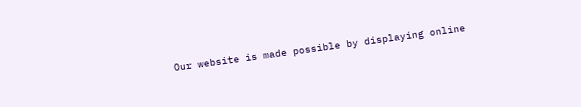Our website is made possible by displaying online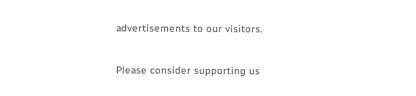advertisements to our visitors.

Please consider supporting us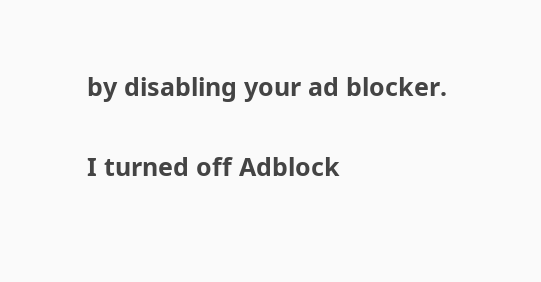by disabling your ad blocker.

I turned off Adblock